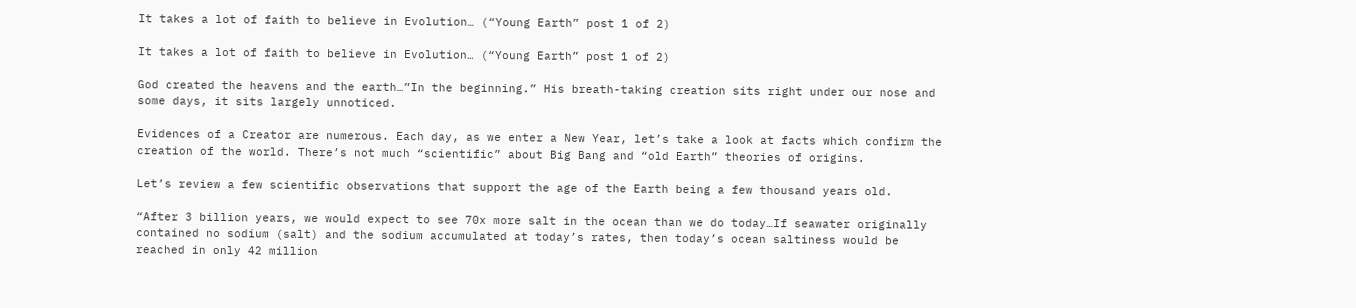It takes a lot of faith to believe in Evolution… (“Young Earth” post 1 of 2)

It takes a lot of faith to believe in Evolution… (“Young Earth” post 1 of 2)

God created the heavens and the earth…”In the beginning.” His breath-taking creation sits right under our nose and some days, it sits largely unnoticed.

Evidences of a Creator are numerous. Each day, as we enter a New Year, let’s take a look at facts which confirm the creation of the world. There’s not much “scientific” about Big Bang and “old Earth” theories of origins.

Let’s review a few scientific observations that support the age of the Earth being a few thousand years old.

“After 3 billion years, we would expect to see 70x more salt in the ocean than we do today…If seawater originally contained no sodium (salt) and the sodium accumulated at today’s rates, then today’s ocean saltiness would be reached in only 42 million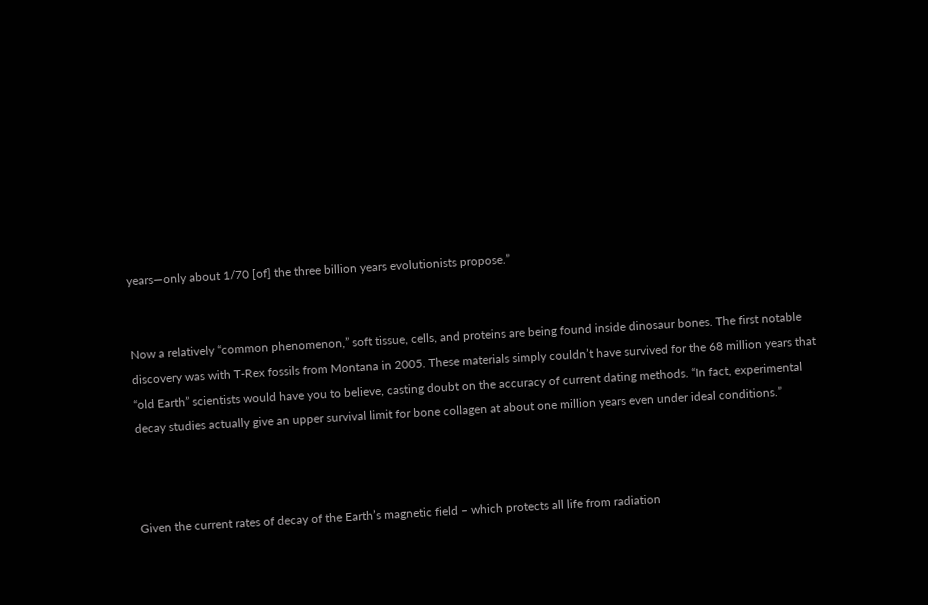years—only about 1/70 [of] the three billion years evolutionists propose.”


Now a relatively “common phenomenon,” soft tissue, cells, and proteins are being found inside dinosaur bones. The first notable discovery was with T-Rex fossils from Montana in 2005. These materials simply couldn’t have survived for the 68 million years that “old Earth” scientists would have you to believe, casting doubt on the accuracy of current dating methods. “In fact, experimental decay studies actually give an upper survival limit for bone collagen at about one million years even under ideal conditions.”



Given the current rates of decay of the Earth’s magnetic field – which protects all life from radiation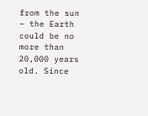from the sun – the Earth could be no more than 20,000 years old. Since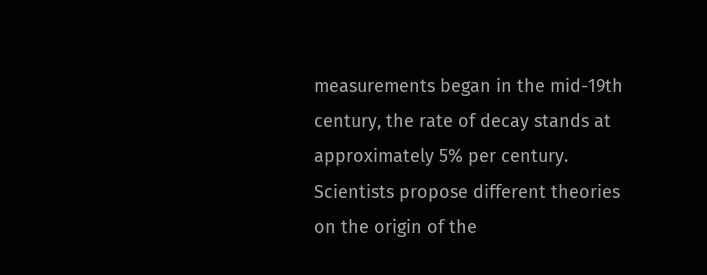measurements began in the mid-19th century, the rate of decay stands at approximately 5% per century. Scientists propose different theories on the origin of the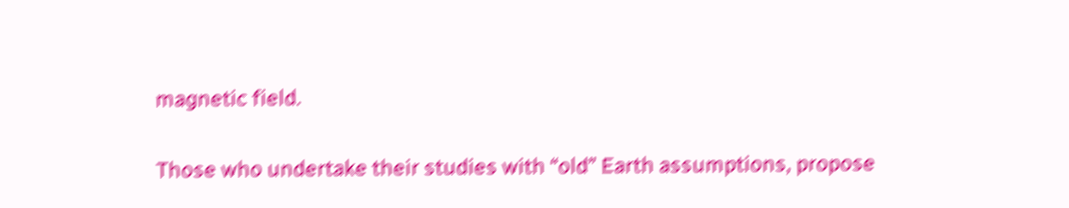magnetic field.

Those who undertake their studies with “old” Earth assumptions, propose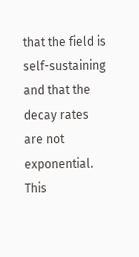that the field is self-sustaining and that the decay rates are not exponential. This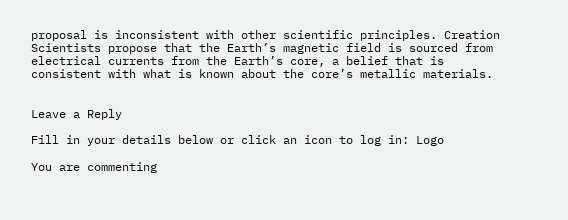proposal is inconsistent with other scientific principles. Creation Scientists propose that the Earth’s magnetic field is sourced from electrical currents from the Earth’s core, a belief that is consistent with what is known about the core’s metallic materials.


Leave a Reply

Fill in your details below or click an icon to log in: Logo

You are commenting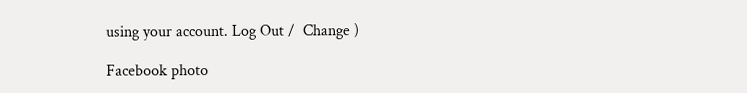using your account. Log Out /  Change )

Facebook photo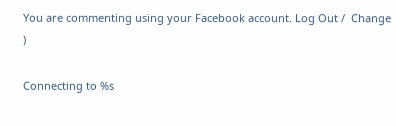You are commenting using your Facebook account. Log Out /  Change )

Connecting to %s